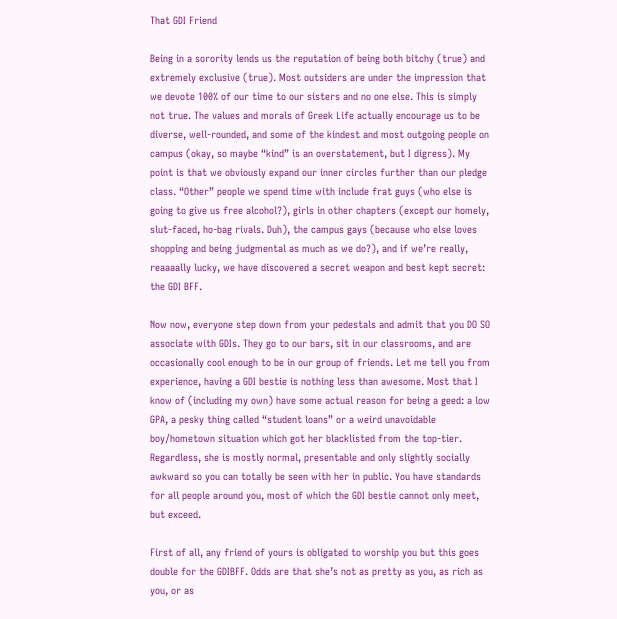That GDI Friend

Being in a sorority lends us the reputation of being both bitchy (true) and extremely exclusive (true). Most outsiders are under the impression that we devote 100% of our time to our sisters and no one else. This is simply not true. The values and morals of Greek Life actually encourage us to be diverse, well-rounded, and some of the kindest and most outgoing people on campus (okay, so maybe “kind” is an overstatement, but I digress). My point is that we obviously expand our inner circles further than our pledge class. “Other” people we spend time with include frat guys (who else is going to give us free alcohol?), girls in other chapters (except our homely, slut-faced, ho-bag rivals. Duh), the campus gays (because who else loves shopping and being judgmental as much as we do?), and if we’re really, reaaaally lucky, we have discovered a secret weapon and best kept secret: the GDI BFF.

Now now, everyone step down from your pedestals and admit that you DO SO associate with GDIs. They go to our bars, sit in our classrooms, and are occasionally cool enough to be in our group of friends. Let me tell you from experience, having a GDI bestie is nothing less than awesome. Most that I know of (including my own) have some actual reason for being a geed: a low GPA, a pesky thing called “student loans” or a weird unavoidable boy/hometown situation which got her blacklisted from the top-tier. Regardless, she is mostly normal, presentable and only slightly socially awkward so you can totally be seen with her in public. You have standards for all people around you, most of which the GDI bestie cannot only meet, but exceed.

First of all, any friend of yours is obligated to worship you but this goes double for the GDIBFF. Odds are that she’s not as pretty as you, as rich as you, or as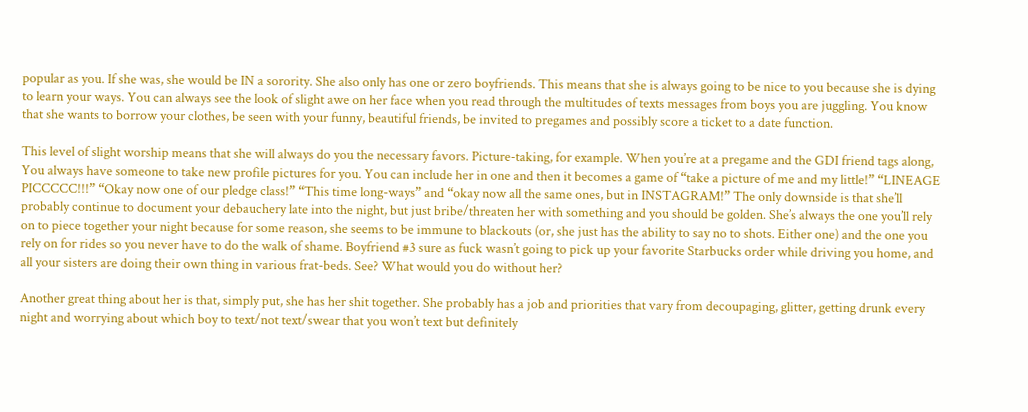popular as you. If she was, she would be IN a sorority. She also only has one or zero boyfriends. This means that she is always going to be nice to you because she is dying to learn your ways. You can always see the look of slight awe on her face when you read through the multitudes of texts messages from boys you are juggling. You know that she wants to borrow your clothes, be seen with your funny, beautiful friends, be invited to pregames and possibly score a ticket to a date function.

This level of slight worship means that she will always do you the necessary favors. Picture-taking, for example. When you’re at a pregame and the GDI friend tags along, You always have someone to take new profile pictures for you. You can include her in one and then it becomes a game of “take a picture of me and my little!” “LINEAGE PICCCCC!!!” “Okay now one of our pledge class!” “This time long-ways” and “okay now all the same ones, but in INSTAGRAM!” The only downside is that she’ll probably continue to document your debauchery late into the night, but just bribe/threaten her with something and you should be golden. She’s always the one you’ll rely on to piece together your night because for some reason, she seems to be immune to blackouts (or, she just has the ability to say no to shots. Either one) and the one you rely on for rides so you never have to do the walk of shame. Boyfriend #3 sure as fuck wasn’t going to pick up your favorite Starbucks order while driving you home, and all your sisters are doing their own thing in various frat-beds. See? What would you do without her?

Another great thing about her is that, simply put, she has her shit together. She probably has a job and priorities that vary from decoupaging, glitter, getting drunk every night and worrying about which boy to text/not text/swear that you won’t text but definitely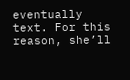eventually text. For this reason, she’ll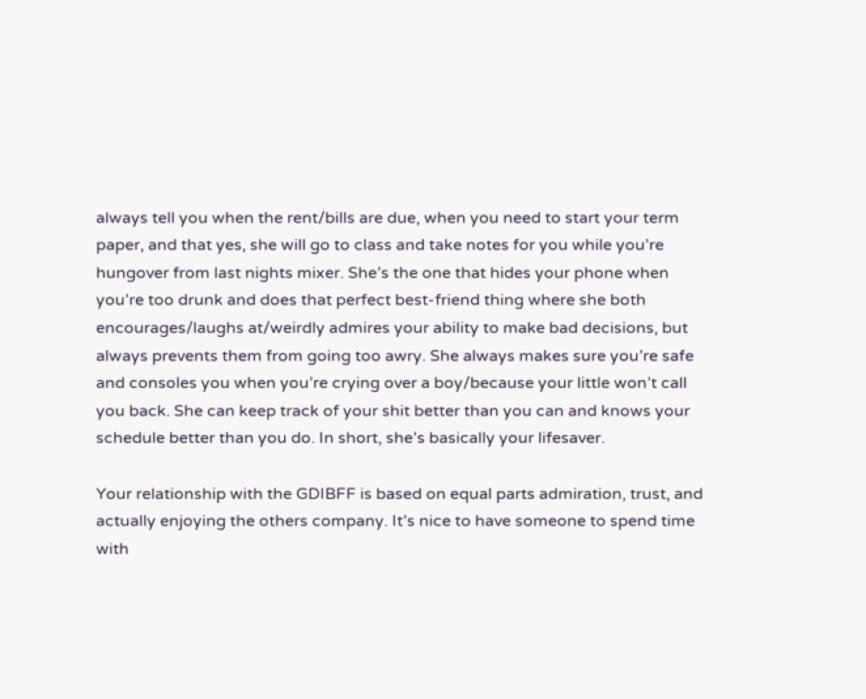always tell you when the rent/bills are due, when you need to start your term paper, and that yes, she will go to class and take notes for you while you’re hungover from last nights mixer. She’s the one that hides your phone when you’re too drunk and does that perfect best-friend thing where she both encourages/laughs at/weirdly admires your ability to make bad decisions, but always prevents them from going too awry. She always makes sure you’re safe and consoles you when you’re crying over a boy/because your little won’t call you back. She can keep track of your shit better than you can and knows your schedule better than you do. In short, she’s basically your lifesaver.

Your relationship with the GDIBFF is based on equal parts admiration, trust, and actually enjoying the others company. It’s nice to have someone to spend time with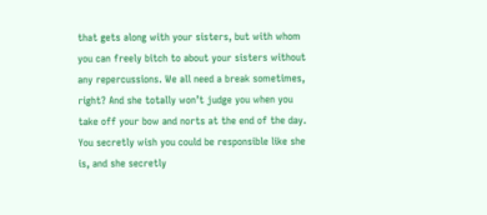that gets along with your sisters, but with whom you can freely bitch to about your sisters without any repercussions. We all need a break sometimes, right? And she totally won’t judge you when you take off your bow and norts at the end of the day. You secretly wish you could be responsible like she is, and she secretly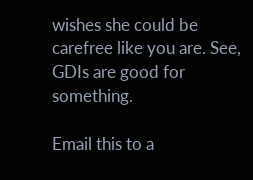wishes she could be carefree like you are. See, GDIs are good for something.

Email this to a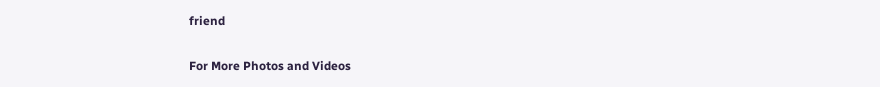friend

For More Photos and Videos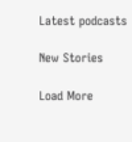Latest podcasts

New Stories

Load More